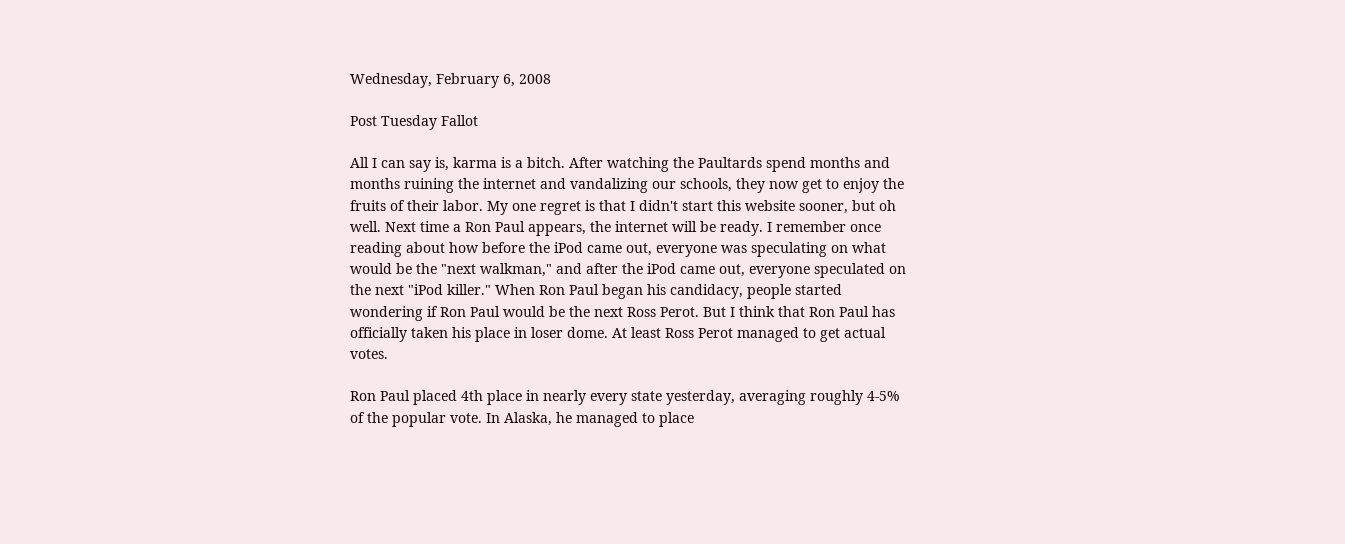Wednesday, February 6, 2008

Post Tuesday Fallot

All I can say is, karma is a bitch. After watching the Paultards spend months and months ruining the internet and vandalizing our schools, they now get to enjoy the fruits of their labor. My one regret is that I didn't start this website sooner, but oh well. Next time a Ron Paul appears, the internet will be ready. I remember once reading about how before the iPod came out, everyone was speculating on what would be the "next walkman," and after the iPod came out, everyone speculated on the next "iPod killer." When Ron Paul began his candidacy, people started wondering if Ron Paul would be the next Ross Perot. But I think that Ron Paul has officially taken his place in loser dome. At least Ross Perot managed to get actual votes.

Ron Paul placed 4th place in nearly every state yesterday, averaging roughly 4-5% of the popular vote. In Alaska, he managed to place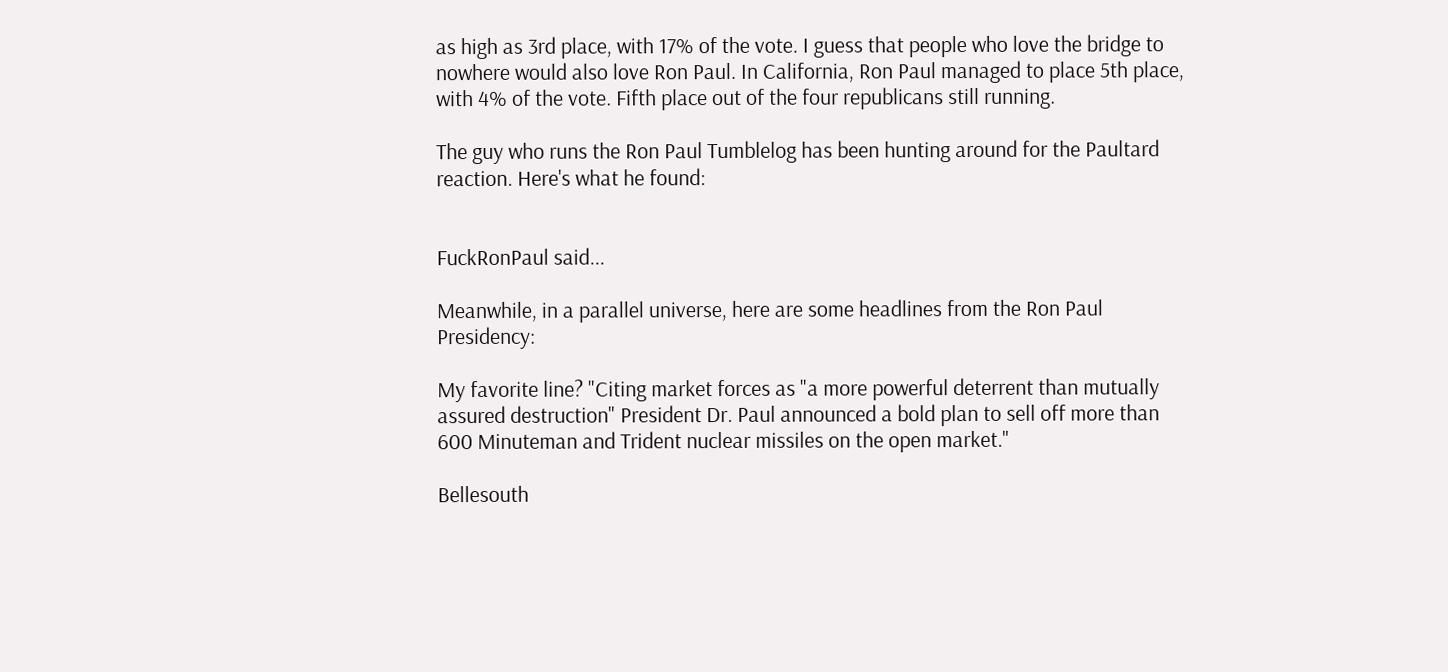as high as 3rd place, with 17% of the vote. I guess that people who love the bridge to nowhere would also love Ron Paul. In California, Ron Paul managed to place 5th place, with 4% of the vote. Fifth place out of the four republicans still running.

The guy who runs the Ron Paul Tumblelog has been hunting around for the Paultard reaction. Here's what he found:


FuckRonPaul said...

Meanwhile, in a parallel universe, here are some headlines from the Ron Paul Presidency:

My favorite line? "Citing market forces as "a more powerful deterrent than mutually assured destruction" President Dr. Paul announced a bold plan to sell off more than 600 Minuteman and Trident nuclear missiles on the open market."

Bellesouth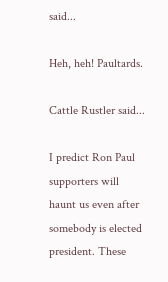said...

Heh, heh! Paultards.

Cattle Rustler said...

I predict Ron Paul supporters will haunt us even after somebody is elected president. These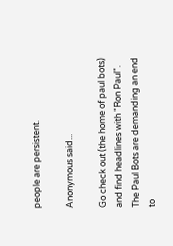people are persistent.

Anonymous said...

Go check out (the home of paul bots) and find headlines with "Ron Paul". The Paul Bots are demanding an end to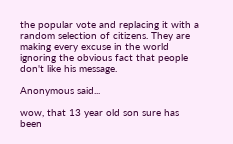the popular vote and replacing it with a random selection of citizens. They are making every excuse in the world ignoring the obvious fact that people don't like his message.

Anonymous said...

wow, that 13 year old son sure has been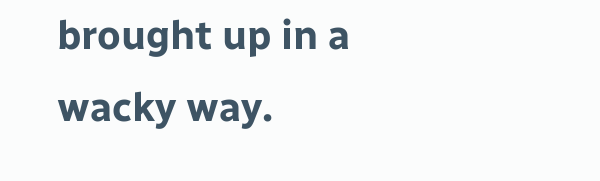brought up in a wacky way.